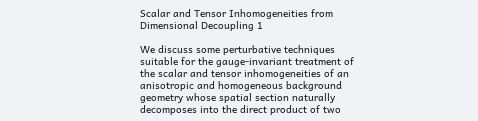Scalar and Tensor Inhomogeneities from Dimensional Decoupling 1

We discuss some perturbative techniques suitable for the gauge-invariant treatment of the scalar and tensor inhomogeneities of an anisotropic and homogeneous background geometry whose spatial section naturally decomposes into the direct product of two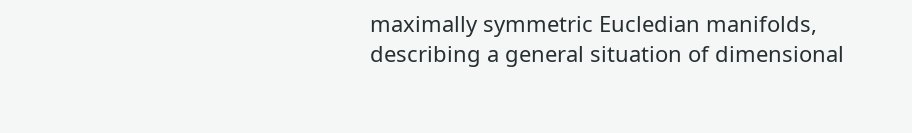maximally symmetric Eucledian manifolds, describing a general situation of dimensional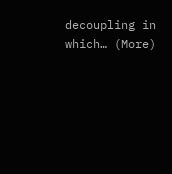decoupling in which… (More)